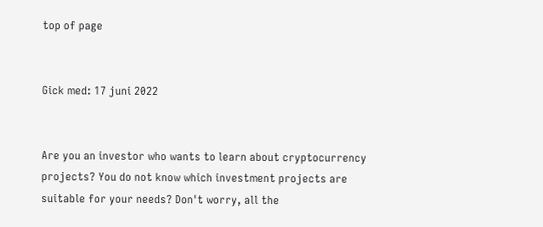top of page


Gick med: 17 juni 2022


Are you an investor who wants to learn about cryptocurrency projects? You do not know which investment projects are suitable for your needs? Don't worry, all the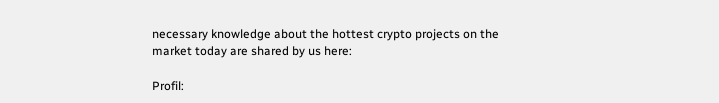necessary knowledge about the hottest crypto projects on the market today are shared by us here:

Profil: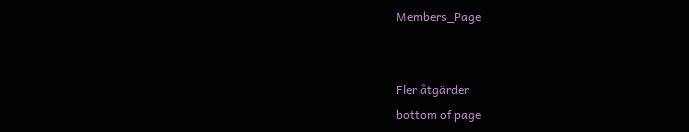Members_Page


Fler åtgärder
bottom of page